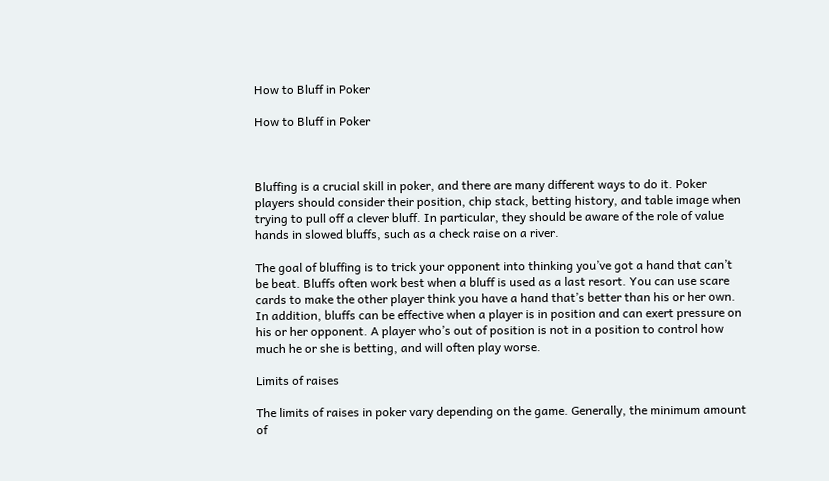How to Bluff in Poker

How to Bluff in Poker



Bluffing is a crucial skill in poker, and there are many different ways to do it. Poker players should consider their position, chip stack, betting history, and table image when trying to pull off a clever bluff. In particular, they should be aware of the role of value hands in slowed bluffs, such as a check raise on a river.

The goal of bluffing is to trick your opponent into thinking you’ve got a hand that can’t be beat. Bluffs often work best when a bluff is used as a last resort. You can use scare cards to make the other player think you have a hand that’s better than his or her own. In addition, bluffs can be effective when a player is in position and can exert pressure on his or her opponent. A player who’s out of position is not in a position to control how much he or she is betting, and will often play worse.

Limits of raises

The limits of raises in poker vary depending on the game. Generally, the minimum amount of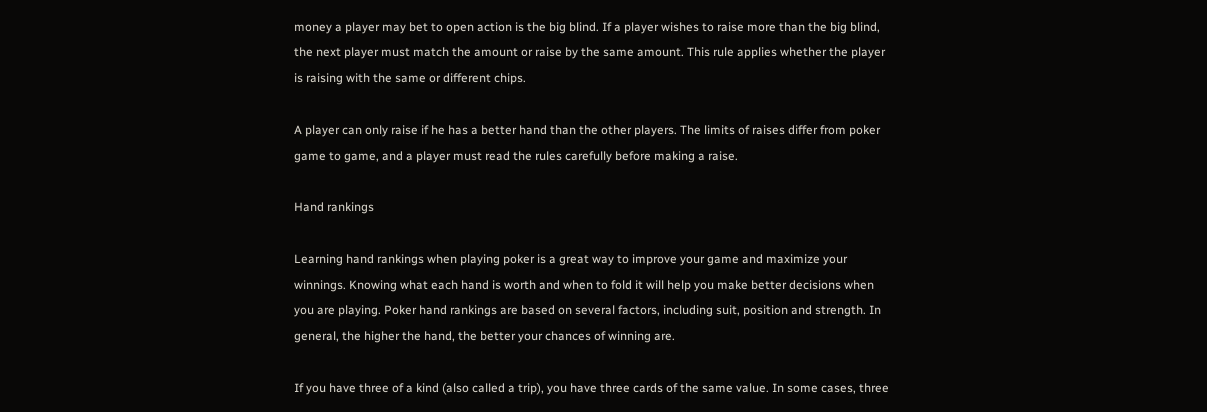money a player may bet to open action is the big blind. If a player wishes to raise more than the big blind, the next player must match the amount or raise by the same amount. This rule applies whether the player is raising with the same or different chips.

A player can only raise if he has a better hand than the other players. The limits of raises differ from poker game to game, and a player must read the rules carefully before making a raise.

Hand rankings

Learning hand rankings when playing poker is a great way to improve your game and maximize your winnings. Knowing what each hand is worth and when to fold it will help you make better decisions when you are playing. Poker hand rankings are based on several factors, including suit, position and strength. In general, the higher the hand, the better your chances of winning are.

If you have three of a kind (also called a trip), you have three cards of the same value. In some cases, three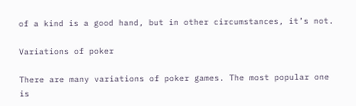of a kind is a good hand, but in other circumstances, it’s not.

Variations of poker

There are many variations of poker games. The most popular one is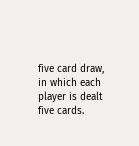five card draw, in which each player is dealt five cards.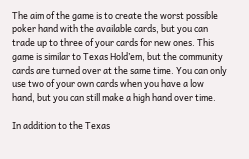The aim of the game is to create the worst possible poker hand with the available cards, but you can trade up to three of your cards for new ones. This game is similar to Texas Hold’em, but the community cards are turned over at the same time. You can only use two of your own cards when you have a low hand, but you can still make a high hand over time.

In addition to the Texas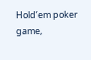Hold’em poker game,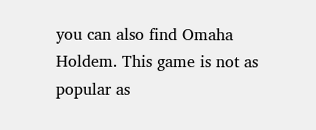you can also find Omaha Holdem. This game is not as popular as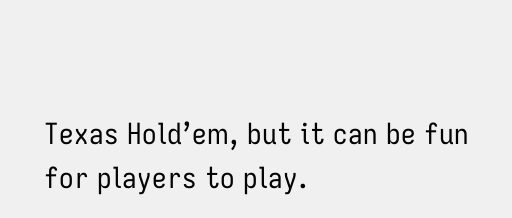Texas Hold’em, but it can be fun for players to play.